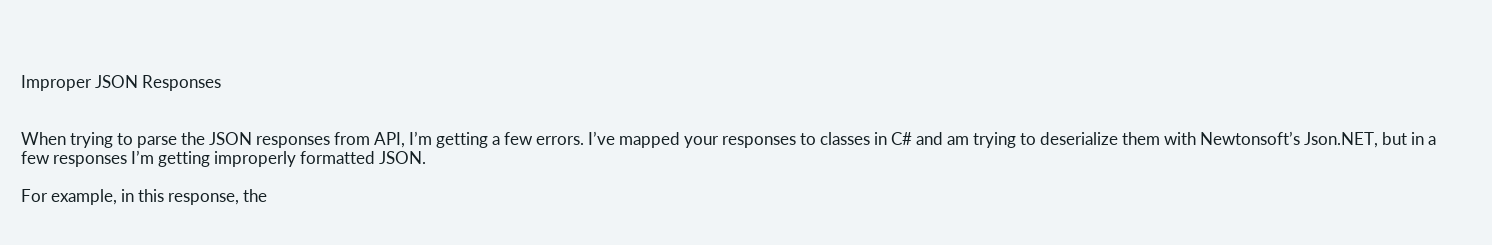Improper JSON Responses


When trying to parse the JSON responses from API, I’m getting a few errors. I’ve mapped your responses to classes in C# and am trying to deserialize them with Newtonsoft’s Json.NET, but in a few responses I’m getting improperly formatted JSON.

For example, in this response, the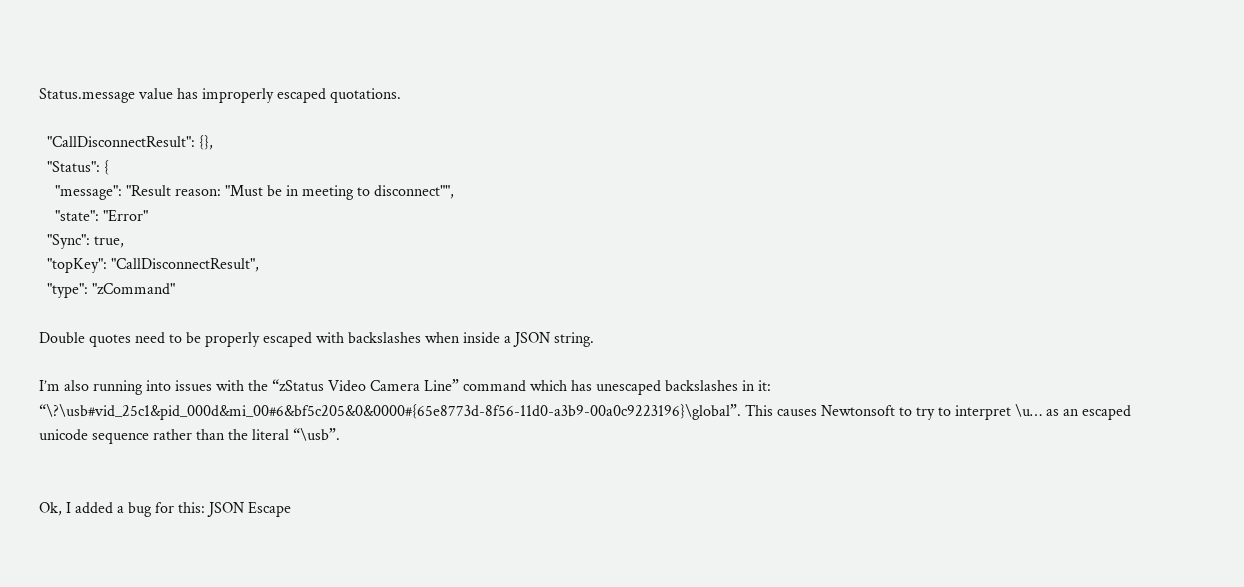Status.message value has improperly escaped quotations.

  "CallDisconnectResult": {},
  "Status": {
    "message": "Result reason: "Must be in meeting to disconnect"",
    "state": "Error"
  "Sync": true,
  "topKey": "CallDisconnectResult",
  "type": "zCommand"

Double quotes need to be properly escaped with backslashes when inside a JSON string.

I’m also running into issues with the “zStatus Video Camera Line” command which has unescaped backslashes in it:  “\?\usb#vid_25c1&pid_000d&mi_00#6&bf5c205&0&0000#{65e8773d-8f56-11d0-a3b9-00a0c9223196}\global”. This causes Newtonsoft to try to interpret \u… as an escaped unicode sequence rather than the literal “\usb”.


Ok, I added a bug for this: JSON Escape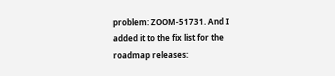problem: ZOOM-51731. And I added it to the fix list for the roadmap releases: